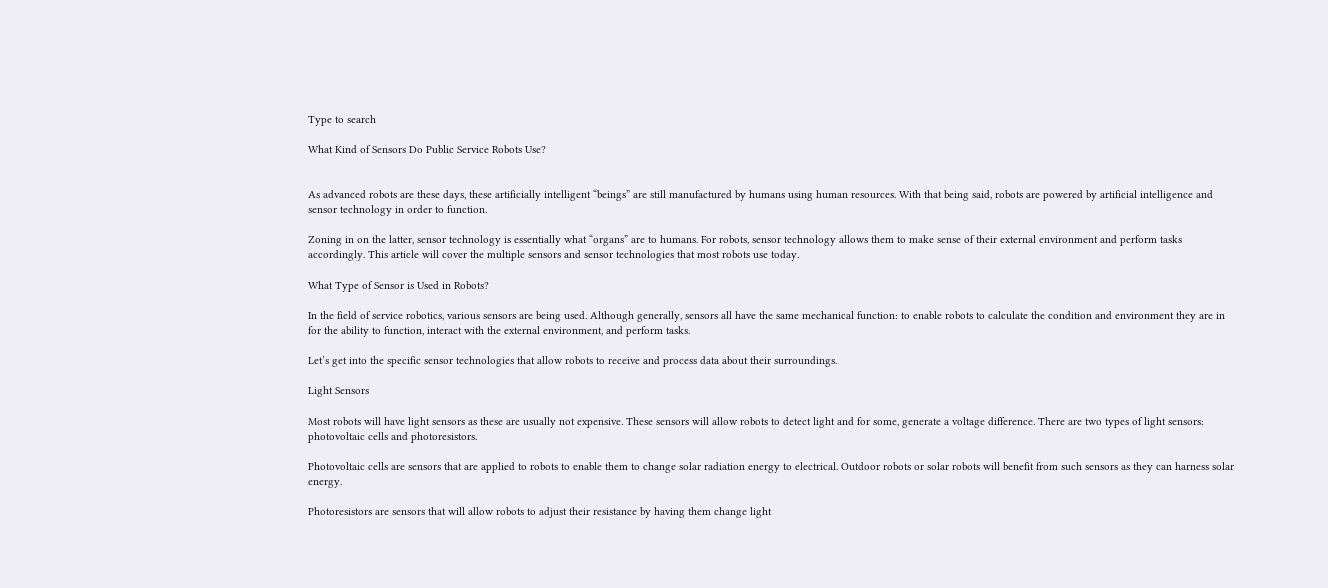Type to search

What Kind of Sensors Do Public Service Robots Use?


As advanced robots are these days, these artificially intelligent “beings” are still manufactured by humans using human resources. With that being said, robots are powered by artificial intelligence and sensor technology in order to function.

Zoning in on the latter, sensor technology is essentially what “organs” are to humans. For robots, sensor technology allows them to make sense of their external environment and perform tasks accordingly. This article will cover the multiple sensors and sensor technologies that most robots use today.

What Type of Sensor is Used in Robots?

In the field of service robotics, various sensors are being used. Although generally, sensors all have the same mechanical function: to enable robots to calculate the condition and environment they are in for the ability to function, interact with the external environment, and perform tasks.

Let’s get into the specific sensor technologies that allow robots to receive and process data about their surroundings.

Light Sensors

Most robots will have light sensors as these are usually not expensive. These sensors will allow robots to detect light and for some, generate a voltage difference. There are two types of light sensors: photovoltaic cells and photoresistors.

Photovoltaic cells are sensors that are applied to robots to enable them to change solar radiation energy to electrical. Outdoor robots or solar robots will benefit from such sensors as they can harness solar energy.

Photoresistors are sensors that will allow robots to adjust their resistance by having them change light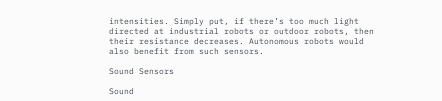intensities. Simply put, if there’s too much light directed at industrial robots or outdoor robots, then their resistance decreases. Autonomous robots would also benefit from such sensors.

Sound Sensors

Sound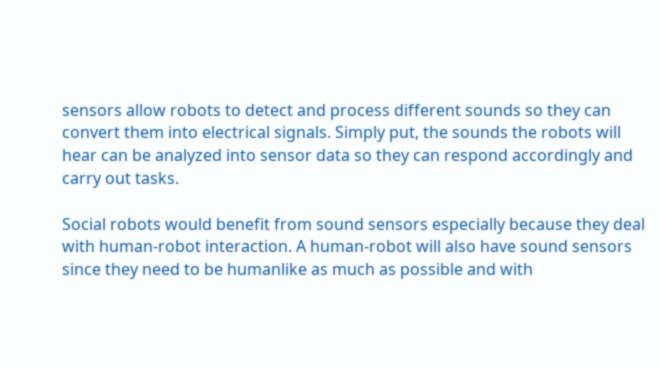sensors allow robots to detect and process different sounds so they can convert them into electrical signals. Simply put, the sounds the robots will hear can be analyzed into sensor data so they can respond accordingly and carry out tasks.

Social robots would benefit from sound sensors especially because they deal with human-robot interaction. A human-robot will also have sound sensors since they need to be humanlike as much as possible and with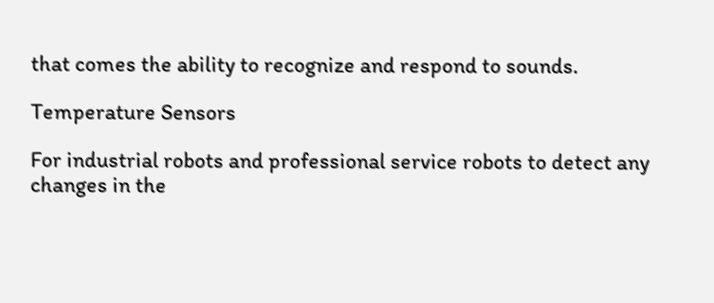that comes the ability to recognize and respond to sounds.

Temperature Sensors

For industrial robots and professional service robots to detect any changes in the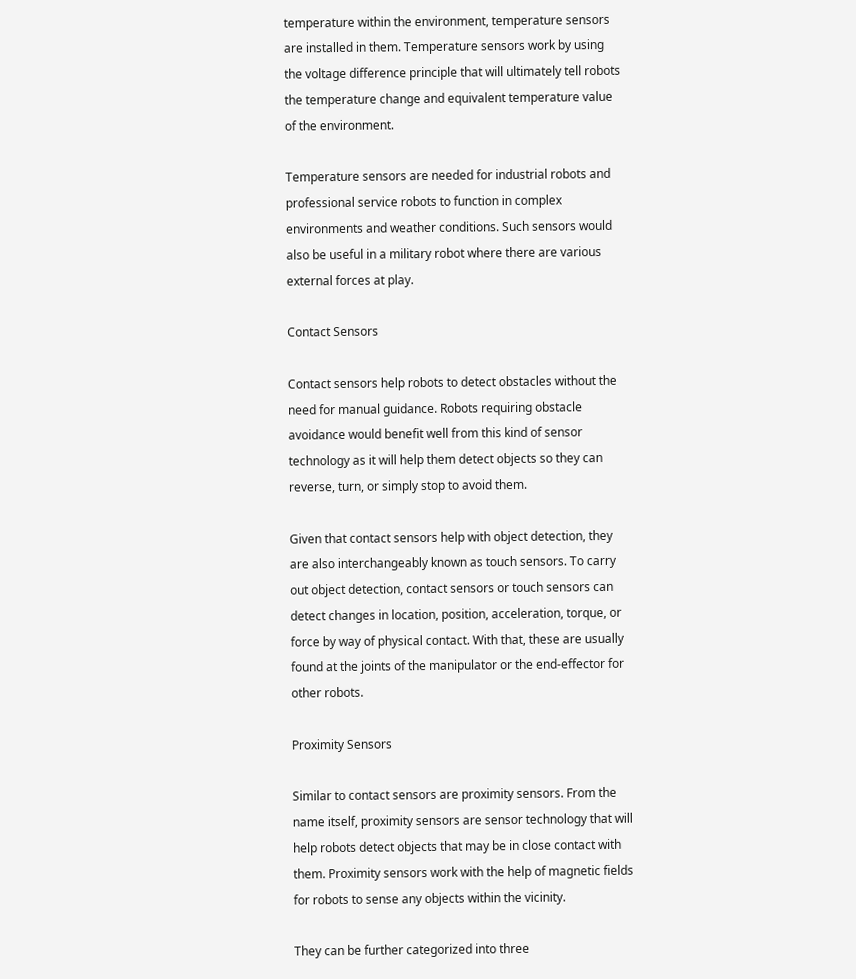temperature within the environment, temperature sensors are installed in them. Temperature sensors work by using the voltage difference principle that will ultimately tell robots the temperature change and equivalent temperature value of the environment.

Temperature sensors are needed for industrial robots and professional service robots to function in complex environments and weather conditions. Such sensors would also be useful in a military robot where there are various external forces at play.

Contact Sensors

Contact sensors help robots to detect obstacles without the need for manual guidance. Robots requiring obstacle avoidance would benefit well from this kind of sensor technology as it will help them detect objects so they can reverse, turn, or simply stop to avoid them.

Given that contact sensors help with object detection, they are also interchangeably known as touch sensors. To carry out object detection, contact sensors or touch sensors can detect changes in location, position, acceleration, torque, or force by way of physical contact. With that, these are usually found at the joints of the manipulator or the end-effector for other robots.

Proximity Sensors

Similar to contact sensors are proximity sensors. From the name itself, proximity sensors are sensor technology that will help robots detect objects that may be in close contact with them. Proximity sensors work with the help of magnetic fields for robots to sense any objects within the vicinity.

They can be further categorized into three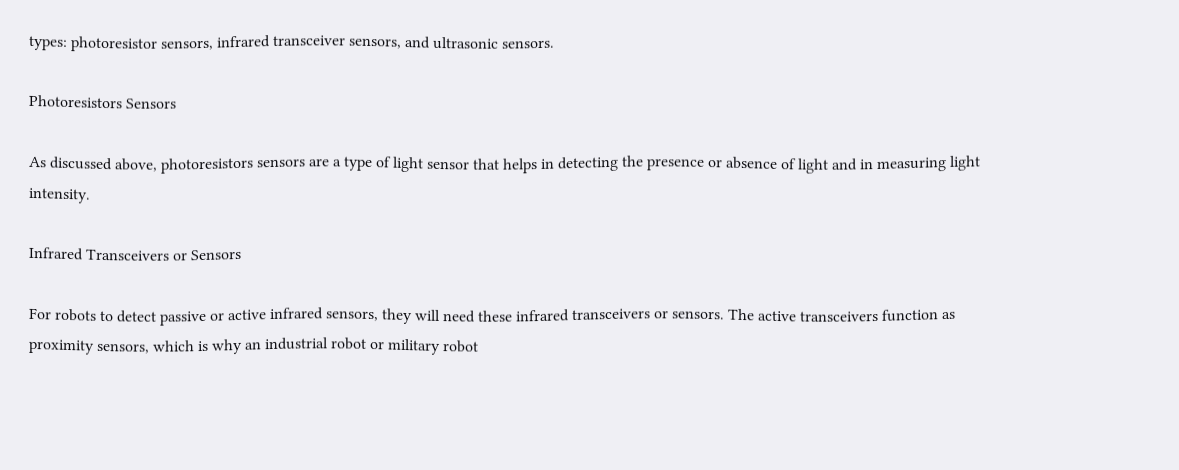types: photoresistor sensors, infrared transceiver sensors, and ultrasonic sensors.

Photoresistors Sensors

As discussed above, photoresistors sensors are a type of light sensor that helps in detecting the presence or absence of light and in measuring light intensity.

Infrared Transceivers or Sensors

For robots to detect passive or active infrared sensors, they will need these infrared transceivers or sensors. The active transceivers function as proximity sensors, which is why an industrial robot or military robot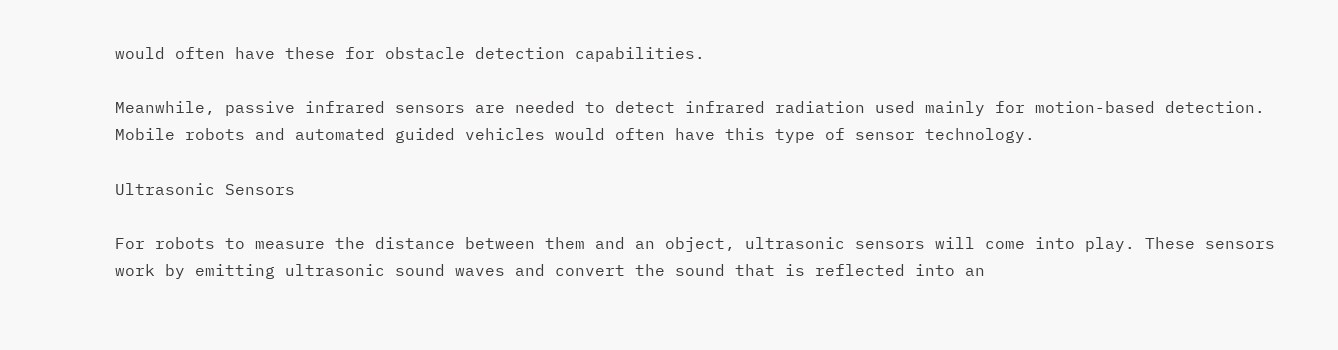would often have these for obstacle detection capabilities.

Meanwhile, passive infrared sensors are needed to detect infrared radiation used mainly for motion-based detection. Mobile robots and automated guided vehicles would often have this type of sensor technology.

Ultrasonic Sensors

For robots to measure the distance between them and an object, ultrasonic sensors will come into play. These sensors work by emitting ultrasonic sound waves and convert the sound that is reflected into an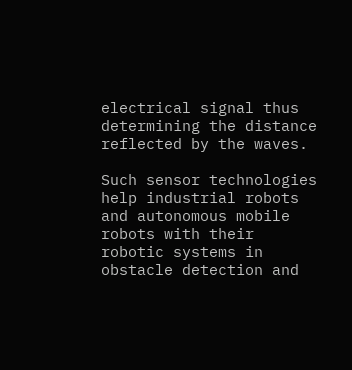electrical signal thus determining the distance reflected by the waves.

Such sensor technologies help industrial robots and autonomous mobile robots with their robotic systems in obstacle detection and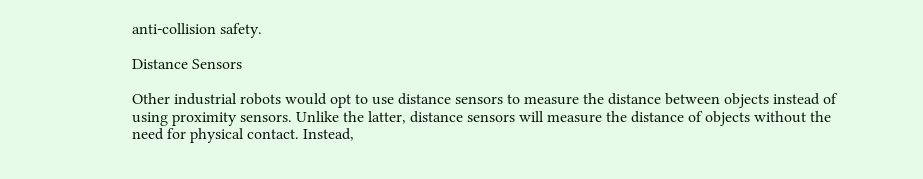anti-collision safety.

Distance Sensors

Other industrial robots would opt to use distance sensors to measure the distance between objects instead of using proximity sensors. Unlike the latter, distance sensors will measure the distance of objects without the need for physical contact. Instead,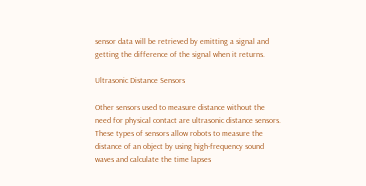sensor data will be retrieved by emitting a signal and getting the difference of the signal when it returns.

Ultrasonic Distance Sensors

Other sensors used to measure distance without the need for physical contact are ultrasonic distance sensors. These types of sensors allow robots to measure the distance of an object by using high-frequency sound waves and calculate the time lapses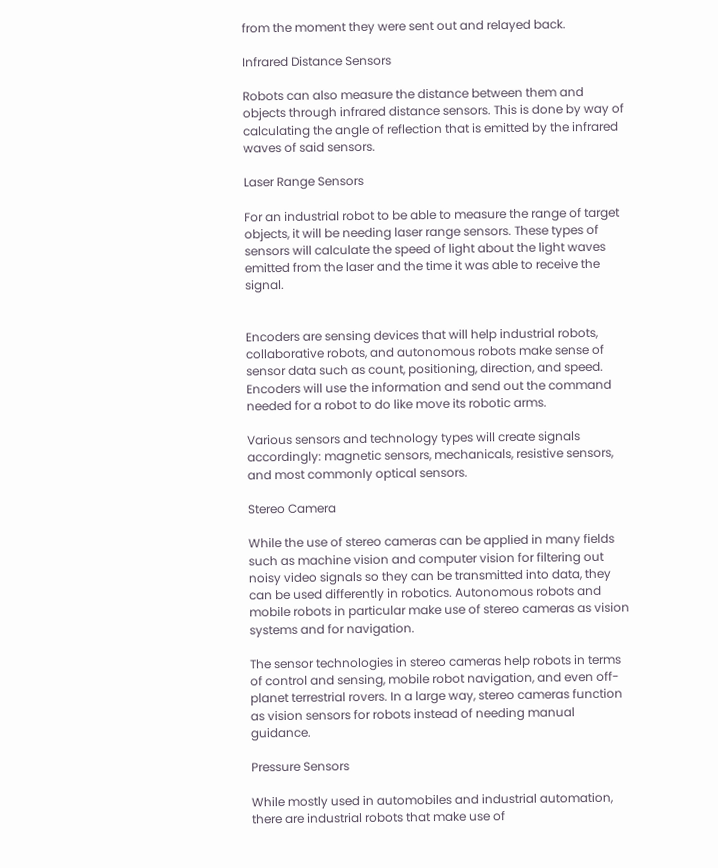from the moment they were sent out and relayed back.

Infrared Distance Sensors

Robots can also measure the distance between them and objects through infrared distance sensors. This is done by way of calculating the angle of reflection that is emitted by the infrared waves of said sensors.

Laser Range Sensors

For an industrial robot to be able to measure the range of target objects, it will be needing laser range sensors. These types of sensors will calculate the speed of light about the light waves emitted from the laser and the time it was able to receive the signal.


Encoders are sensing devices that will help industrial robots, collaborative robots, and autonomous robots make sense of sensor data such as count, positioning, direction, and speed. Encoders will use the information and send out the command needed for a robot to do like move its robotic arms.

Various sensors and technology types will create signals accordingly: magnetic sensors, mechanicals, resistive sensors, and most commonly optical sensors.

Stereo Camera

While the use of stereo cameras can be applied in many fields such as machine vision and computer vision for filtering out noisy video signals so they can be transmitted into data, they can be used differently in robotics. Autonomous robots and mobile robots in particular make use of stereo cameras as vision systems and for navigation.

The sensor technologies in stereo cameras help robots in terms of control and sensing, mobile robot navigation, and even off-planet terrestrial rovers. In a large way, stereo cameras function as vision sensors for robots instead of needing manual guidance.

Pressure Sensors

While mostly used in automobiles and industrial automation, there are industrial robots that make use of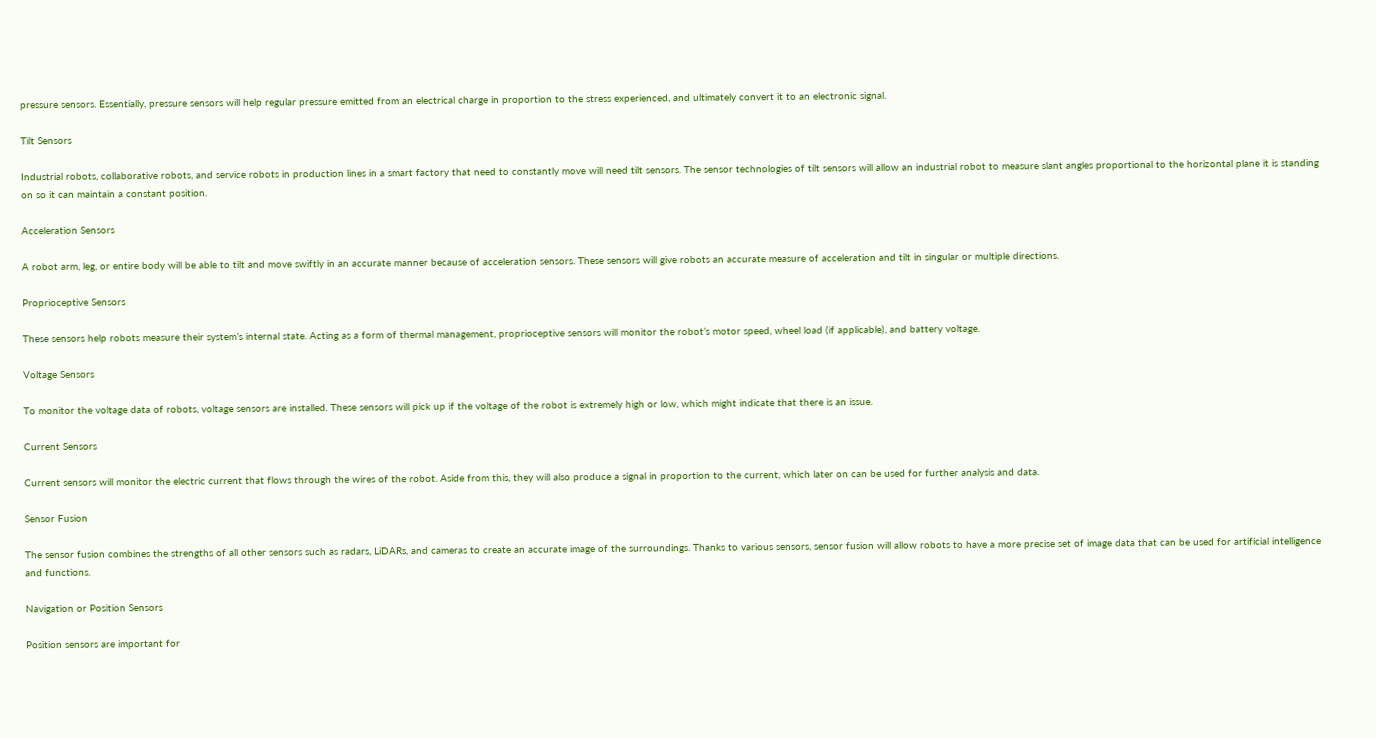pressure sensors. Essentially, pressure sensors will help regular pressure emitted from an electrical charge in proportion to the stress experienced, and ultimately convert it to an electronic signal.

Tilt Sensors

Industrial robots, collaborative robots, and service robots in production lines in a smart factory that need to constantly move will need tilt sensors. The sensor technologies of tilt sensors will allow an industrial robot to measure slant angles proportional to the horizontal plane it is standing on so it can maintain a constant position.

Acceleration Sensors

A robot arm, leg, or entire body will be able to tilt and move swiftly in an accurate manner because of acceleration sensors. These sensors will give robots an accurate measure of acceleration and tilt in singular or multiple directions.

Proprioceptive Sensors

These sensors help robots measure their system’s internal state. Acting as a form of thermal management, proprioceptive sensors will monitor the robot’s motor speed, wheel load (if applicable), and battery voltage.

Voltage Sensors

To monitor the voltage data of robots, voltage sensors are installed. These sensors will pick up if the voltage of the robot is extremely high or low, which might indicate that there is an issue.

Current Sensors

Current sensors will monitor the electric current that flows through the wires of the robot. Aside from this, they will also produce a signal in proportion to the current, which later on can be used for further analysis and data.

Sensor Fusion

The sensor fusion combines the strengths of all other sensors such as radars, LiDARs, and cameras to create an accurate image of the surroundings. Thanks to various sensors, sensor fusion will allow robots to have a more precise set of image data that can be used for artificial intelligence and functions.

Navigation or Position Sensors

Position sensors are important for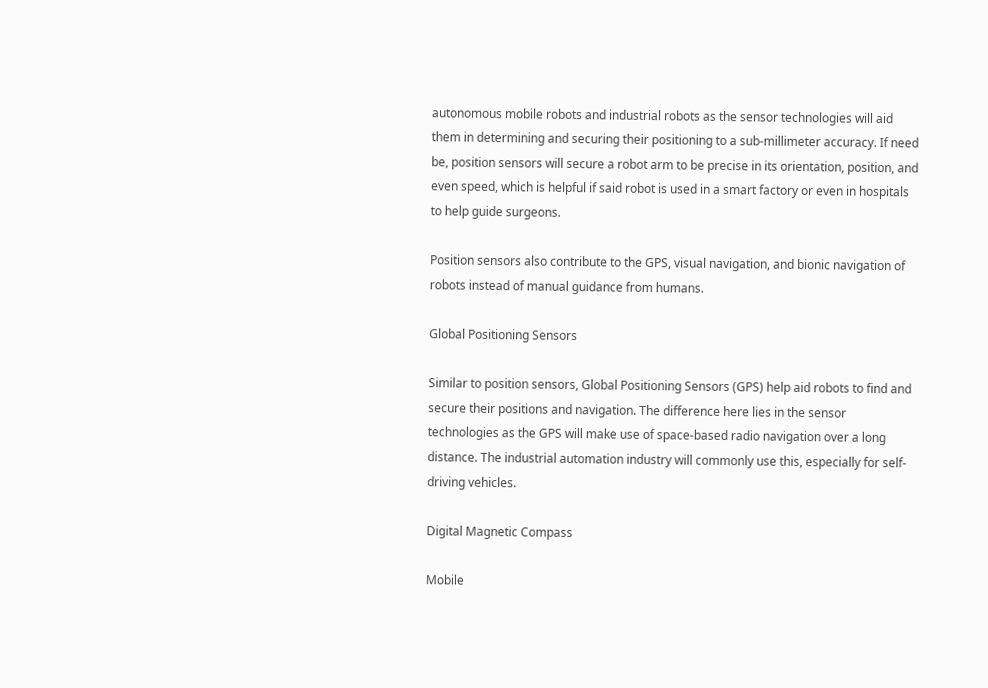autonomous mobile robots and industrial robots as the sensor technologies will aid them in determining and securing their positioning to a sub-millimeter accuracy. If need be, position sensors will secure a robot arm to be precise in its orientation, position, and even speed, which is helpful if said robot is used in a smart factory or even in hospitals to help guide surgeons.

Position sensors also contribute to the GPS, visual navigation, and bionic navigation of robots instead of manual guidance from humans.

Global Positioning Sensors

Similar to position sensors, Global Positioning Sensors (GPS) help aid robots to find and secure their positions and navigation. The difference here lies in the sensor technologies as the GPS will make use of space-based radio navigation over a long distance. The industrial automation industry will commonly use this, especially for self-driving vehicles.

Digital Magnetic Compass

Mobile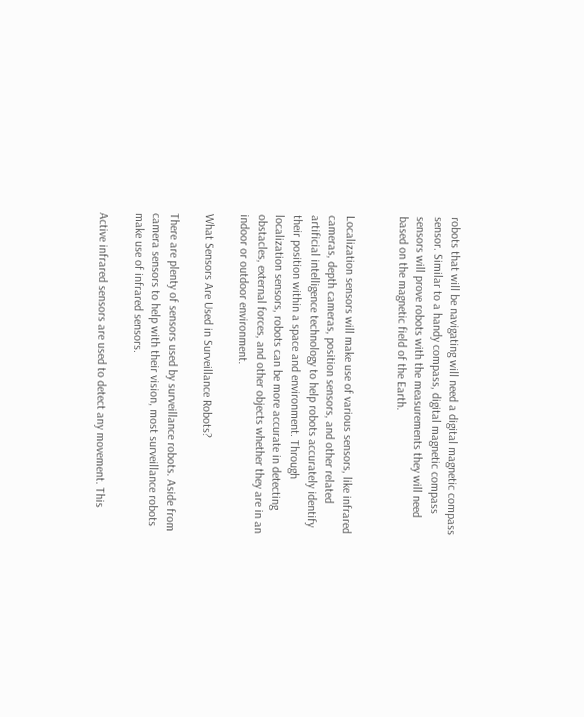robots that will be navigating will need a digital magnetic compass sensor. Similar to a handy compass, digital magnetic compass sensors will prove robots with the measurements they will need based on the magnetic field of the Earth.


Localization sensors will make use of various sensors, like infrared cameras, depth cameras, position sensors, and other related artificial intelligence technology to help robots accurately identify their position within a space and environment. Through localization sensors, robots can be more accurate in detecting obstacles, external forces, and other objects whether they are in an indoor or outdoor environment.

What Sensors Are Used in Surveillance Robots?

There are plenty of sensors used by surveillance robots. Aside from camera sensors to help with their vision, most surveillance robots make use of infrared sensors.

Active infrared sensors are used to detect any movement. This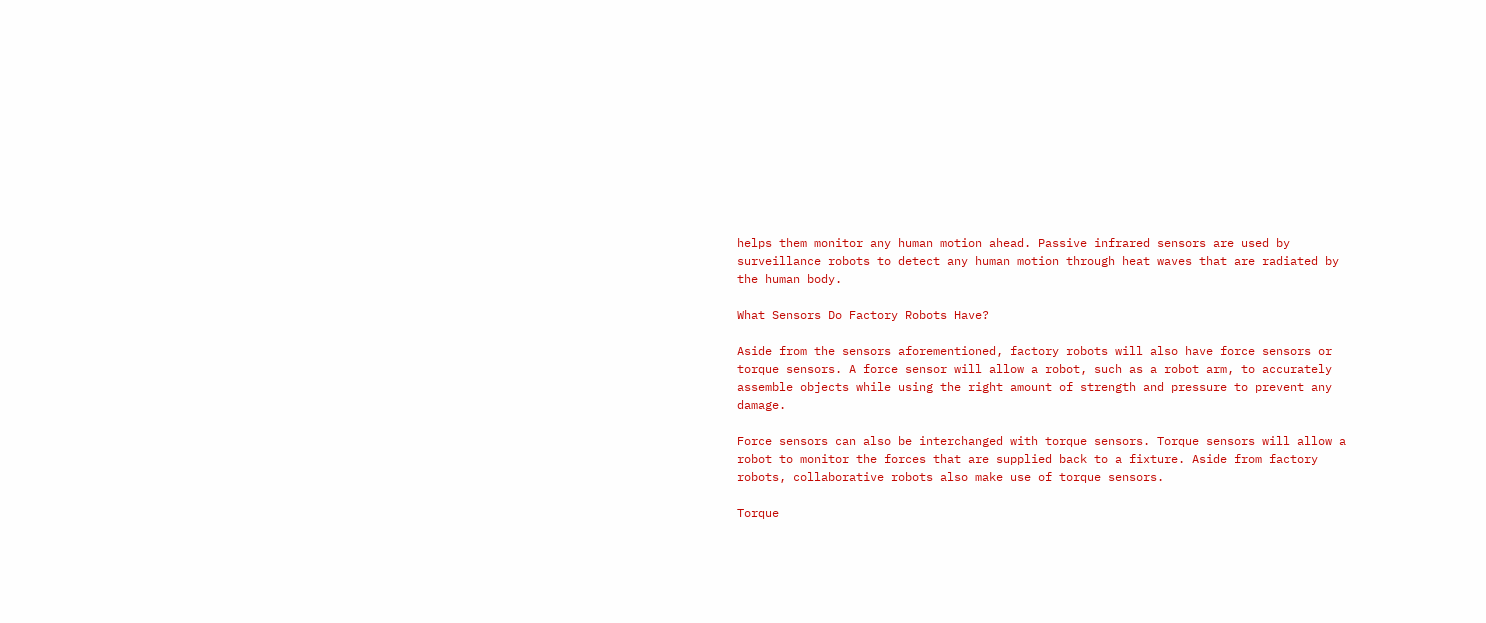helps them monitor any human motion ahead. Passive infrared sensors are used by surveillance robots to detect any human motion through heat waves that are radiated by the human body.

What Sensors Do Factory Robots Have?

Aside from the sensors aforementioned, factory robots will also have force sensors or torque sensors. A force sensor will allow a robot, such as a robot arm, to accurately assemble objects while using the right amount of strength and pressure to prevent any damage.

Force sensors can also be interchanged with torque sensors. Torque sensors will allow a robot to monitor the forces that are supplied back to a fixture. Aside from factory robots, collaborative robots also make use of torque sensors.

Torque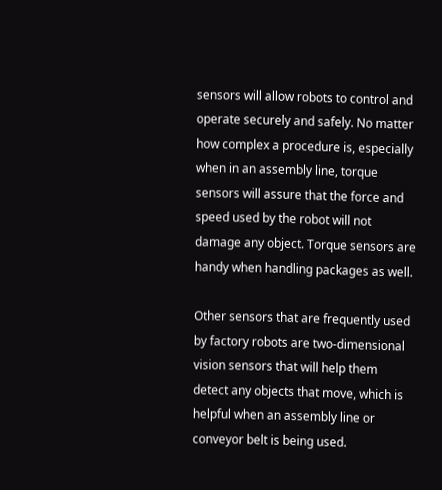sensors will allow robots to control and operate securely and safely. No matter how complex a procedure is, especially when in an assembly line, torque sensors will assure that the force and speed used by the robot will not damage any object. Torque sensors are handy when handling packages as well.

Other sensors that are frequently used by factory robots are two-dimensional vision sensors that will help them detect any objects that move, which is helpful when an assembly line or conveyor belt is being used.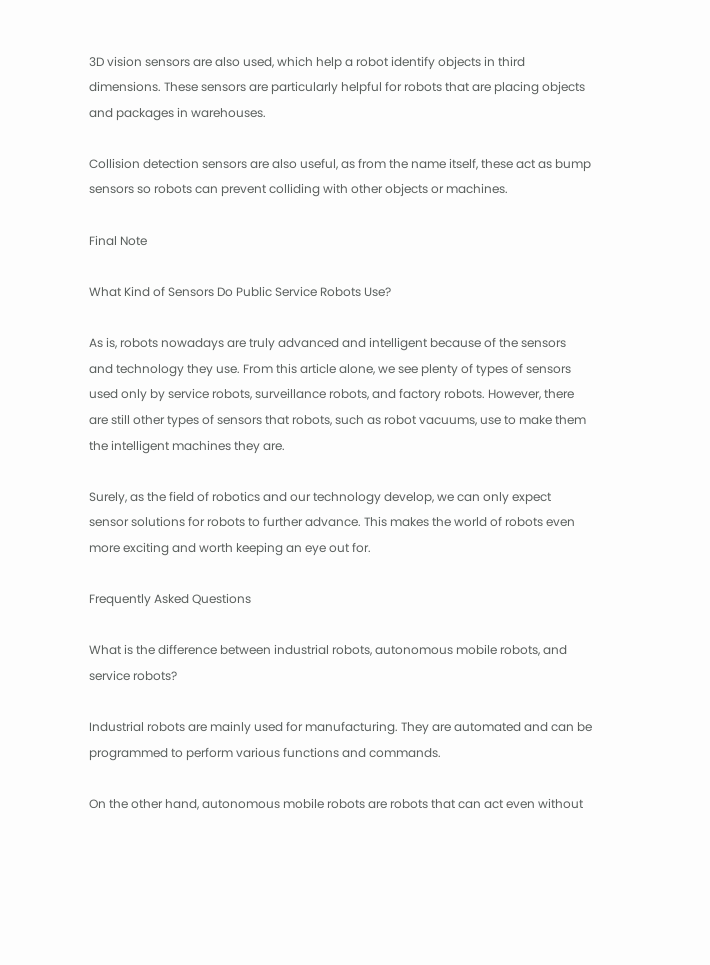3D vision sensors are also used, which help a robot identify objects in third dimensions. These sensors are particularly helpful for robots that are placing objects and packages in warehouses.

Collision detection sensors are also useful, as from the name itself, these act as bump sensors so robots can prevent colliding with other objects or machines.

Final Note

What Kind of Sensors Do Public Service Robots Use?

As is, robots nowadays are truly advanced and intelligent because of the sensors and technology they use. From this article alone, we see plenty of types of sensors used only by service robots, surveillance robots, and factory robots. However, there are still other types of sensors that robots, such as robot vacuums, use to make them the intelligent machines they are.

Surely, as the field of robotics and our technology develop, we can only expect sensor solutions for robots to further advance. This makes the world of robots even more exciting and worth keeping an eye out for.

Frequently Asked Questions

What is the difference between industrial robots, autonomous mobile robots, and service robots?

Industrial robots are mainly used for manufacturing. They are automated and can be programmed to perform various functions and commands.

On the other hand, autonomous mobile robots are robots that can act even without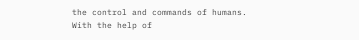the control and commands of humans. With the help of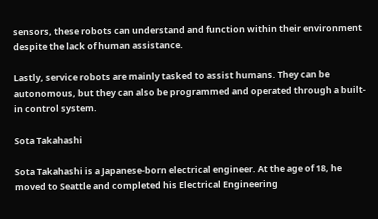sensors, these robots can understand and function within their environment despite the lack of human assistance.

Lastly, service robots are mainly tasked to assist humans. They can be autonomous, but they can also be programmed and operated through a built-in control system.

Sota Takahashi

Sota Takahashi is a Japanese-born electrical engineer. At the age of 18, he moved to Seattle and completed his Electrical Engineering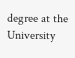degree at the University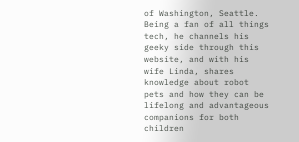of Washington, Seattle. Being a fan of all things tech, he channels his geeky side through this website, and with his wife Linda, shares knowledge about robot pets and how they can be lifelong and advantageous companions for both children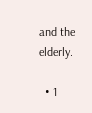and the elderly.

  • 1